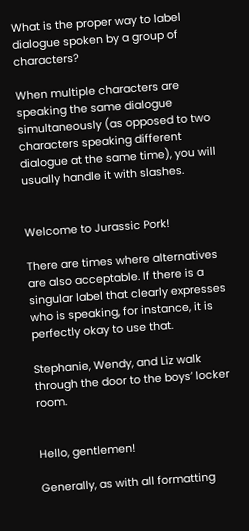What is the proper way to label dialogue spoken by a group of characters?

When multiple characters are speaking the same dialogue simultaneously (as opposed to two characters speaking different dialogue at the same time), you will usually handle it with slashes.


Welcome to Jurassic Pork!

There are times where alternatives are also acceptable. If there is a singular label that clearly expresses who is speaking, for instance, it is perfectly okay to use that.

Stephanie, Wendy, and Liz walk through the door to the boys’ locker room.


Hello, gentlemen!

Generally, as with all formatting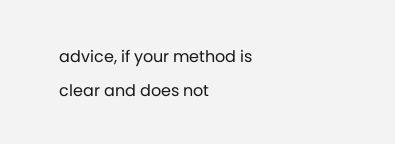advice, if your method is clear and does not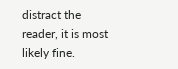distract the reader, it is most likely fine.